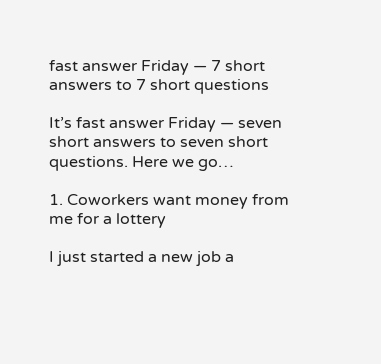fast answer Friday — 7 short answers to 7 short questions

It’s fast answer Friday — seven short answers to seven short questions. Here we go…

1. Coworkers want money from me for a lottery

I just started a new job a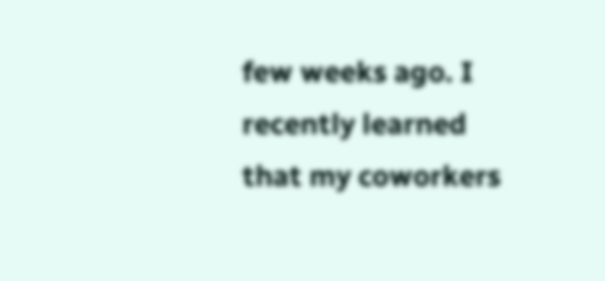few weeks ago. I recently learned that my coworkers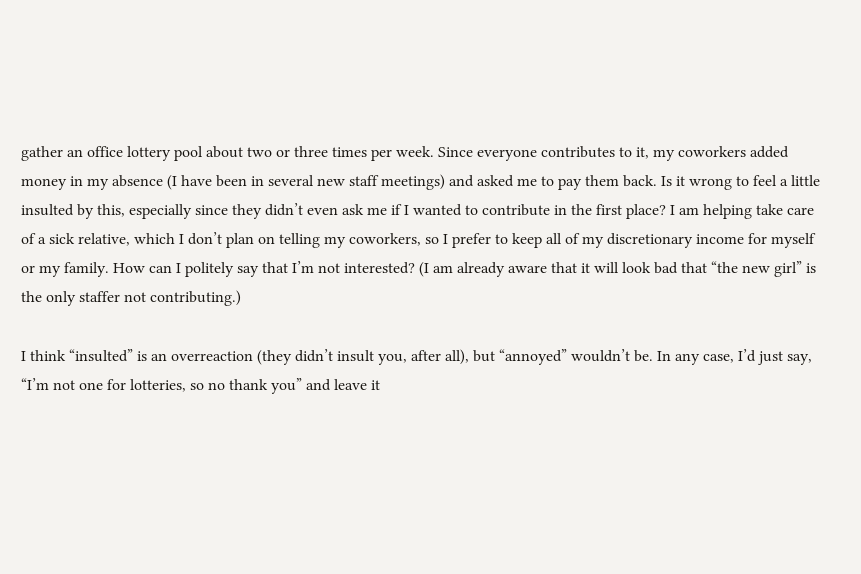gather an office lottery pool about two or three times per week. Since everyone contributes to it, my coworkers added money in my absence (I have been in several new staff meetings) and asked me to pay them back. Is it wrong to feel a little insulted by this, especially since they didn’t even ask me if I wanted to contribute in the first place? I am helping take care of a sick relative, which I don’t plan on telling my coworkers, so I prefer to keep all of my discretionary income for myself or my family. How can I politely say that I’m not interested? (I am already aware that it will look bad that “the new girl” is the only staffer not contributing.)

I think “insulted” is an overreaction (they didn’t insult you, after all), but “annoyed” wouldn’t be. In any case, I’d just say, “I’m not one for lotteries, so no thank you” and leave it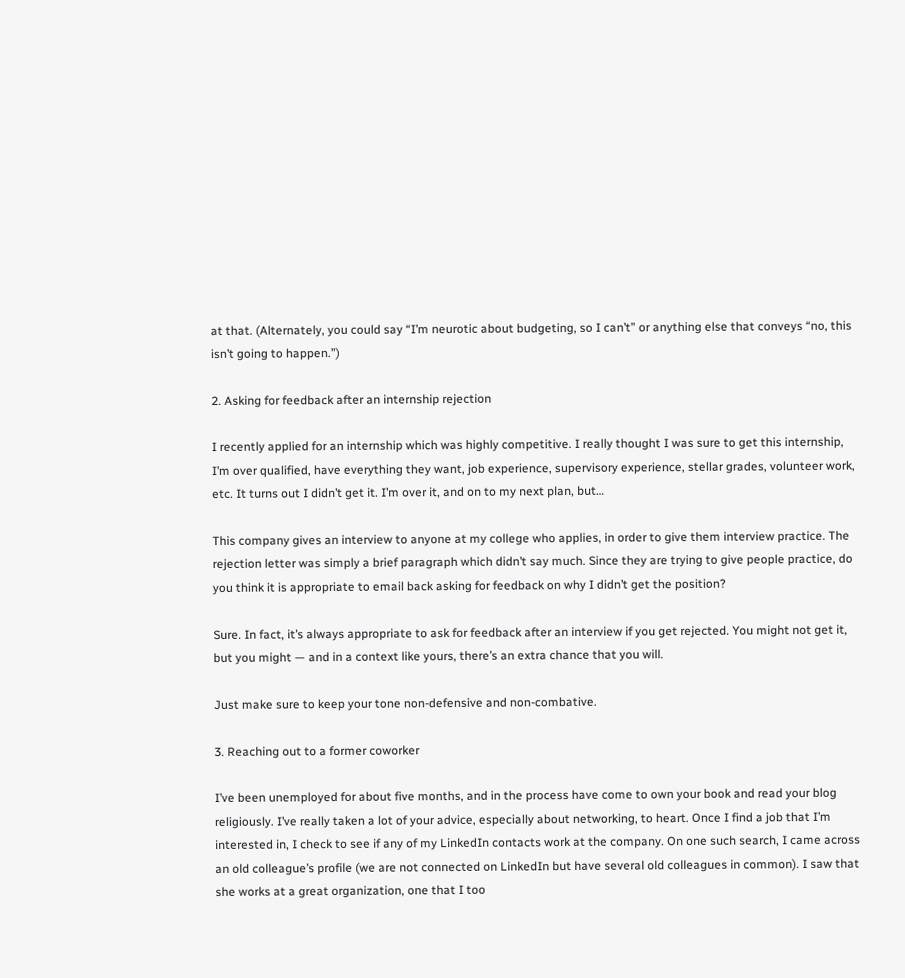at that. (Alternately, you could say “I’m neurotic about budgeting, so I can’t” or anything else that conveys “no, this isn’t going to happen.”)

2. Asking for feedback after an internship rejection

I recently applied for an internship which was highly competitive. I really thought I was sure to get this internship, I’m over qualified, have everything they want, job experience, supervisory experience, stellar grades, volunteer work, etc. It turns out I didn’t get it. I’m over it, and on to my next plan, but…

This company gives an interview to anyone at my college who applies, in order to give them interview practice. The rejection letter was simply a brief paragraph which didn’t say much. Since they are trying to give people practice, do you think it is appropriate to email back asking for feedback on why I didn’t get the position?

Sure. In fact, it’s always appropriate to ask for feedback after an interview if you get rejected. You might not get it, but you might — and in a context like yours, there’s an extra chance that you will.

Just make sure to keep your tone non-defensive and non-combative.

3. Reaching out to a former coworker

I’ve been unemployed for about five months, and in the process have come to own your book and read your blog religiously. I’ve really taken a lot of your advice, especially about networking, to heart. Once I find a job that I’m interested in, I check to see if any of my LinkedIn contacts work at the company. On one such search, I came across an old colleague’s profile (we are not connected on LinkedIn but have several old colleagues in common). I saw that she works at a great organization, one that I too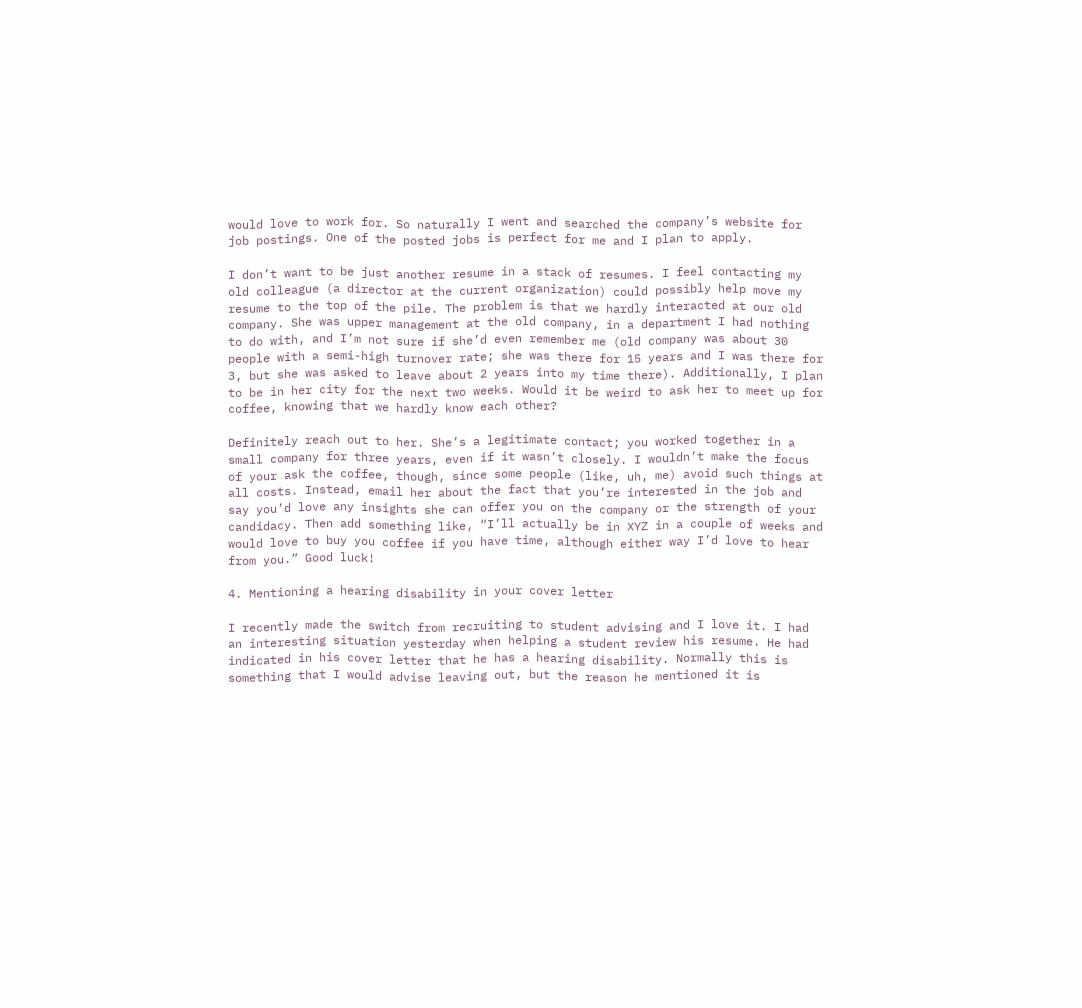would love to work for. So naturally I went and searched the company’s website for job postings. One of the posted jobs is perfect for me and I plan to apply.

I don’t want to be just another resume in a stack of resumes. I feel contacting my old colleague (a director at the current organization) could possibly help move my resume to the top of the pile. The problem is that we hardly interacted at our old company. She was upper management at the old company, in a department I had nothing to do with, and I’m not sure if she’d even remember me (old company was about 30 people with a semi-high turnover rate; she was there for 15 years and I was there for 3, but she was asked to leave about 2 years into my time there). Additionally, I plan to be in her city for the next two weeks. Would it be weird to ask her to meet up for coffee, knowing that we hardly know each other?

Definitely reach out to her. She’s a legitimate contact; you worked together in a small company for three years, even if it wasn’t closely. I wouldn’t make the focus of your ask the coffee, though, since some people (like, uh, me) avoid such things at all costs. Instead, email her about the fact that you’re interested in the job and say you’d love any insights she can offer you on the company or the strength of your candidacy. Then add something like, “I’ll actually be in XYZ in a couple of weeks and would love to buy you coffee if you have time, although either way I’d love to hear from you.” Good luck!

4. Mentioning a hearing disability in your cover letter

I recently made the switch from recruiting to student advising and I love it. I had an interesting situation yesterday when helping a student review his resume. He had indicated in his cover letter that he has a hearing disability. Normally this is something that I would advise leaving out, but the reason he mentioned it is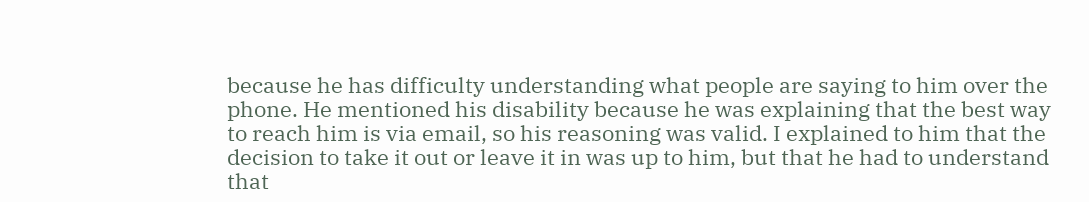because he has difficulty understanding what people are saying to him over the phone. He mentioned his disability because he was explaining that the best way to reach him is via email, so his reasoning was valid. I explained to him that the decision to take it out or leave it in was up to him, but that he had to understand that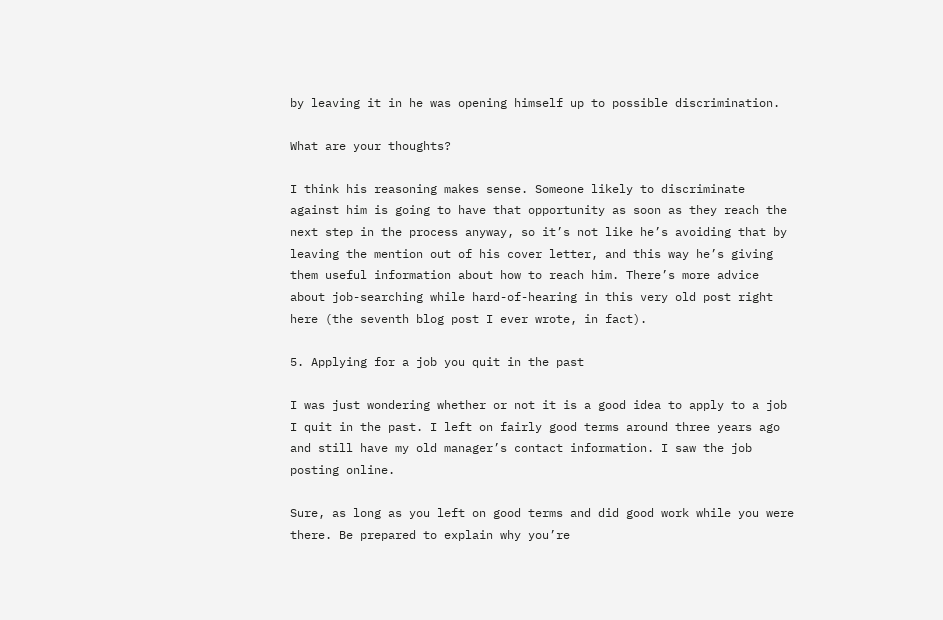by leaving it in he was opening himself up to possible discrimination.

What are your thoughts?

I think his reasoning makes sense. Someone likely to discriminate against him is going to have that opportunity as soon as they reach the next step in the process anyway, so it’s not like he’s avoiding that by leaving the mention out of his cover letter, and this way he’s giving them useful information about how to reach him. There’s more advice about job-searching while hard-of-hearing in this very old post right here (the seventh blog post I ever wrote, in fact).

5. Applying for a job you quit in the past

I was just wondering whether or not it is a good idea to apply to a job I quit in the past. I left on fairly good terms around three years ago and still have my old manager’s contact information. I saw the job posting online.

Sure, as long as you left on good terms and did good work while you were there. Be prepared to explain why you’re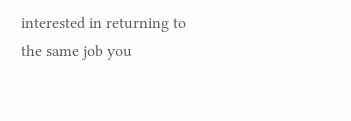interested in returning to the same job you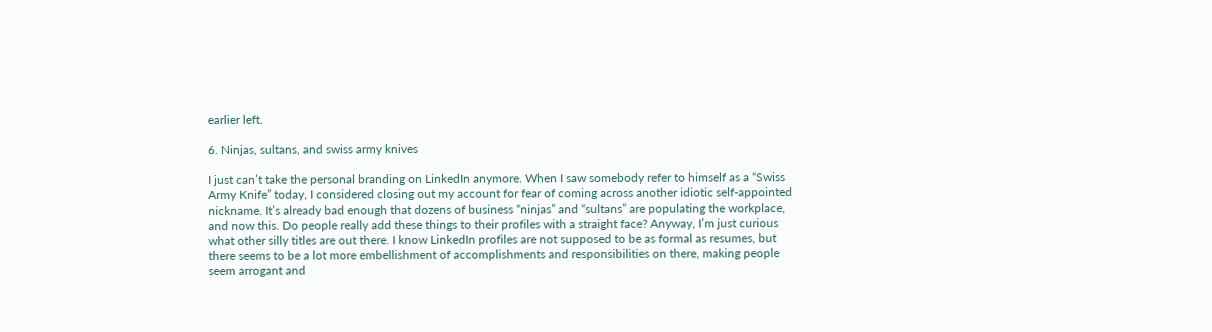earlier left.

6. Ninjas, sultans, and swiss army knives

I just can’t take the personal branding on LinkedIn anymore. When I saw somebody refer to himself as a “Swiss Army Knife” today, I considered closing out my account for fear of coming across another idiotic self-appointed nickname. It’s already bad enough that dozens of business “ninjas” and “sultans” are populating the workplace, and now this. Do people really add these things to their profiles with a straight face? Anyway, I’m just curious what other silly titles are out there. I know LinkedIn profiles are not supposed to be as formal as resumes, but there seems to be a lot more embellishment of accomplishments and responsibilities on there, making people seem arrogant and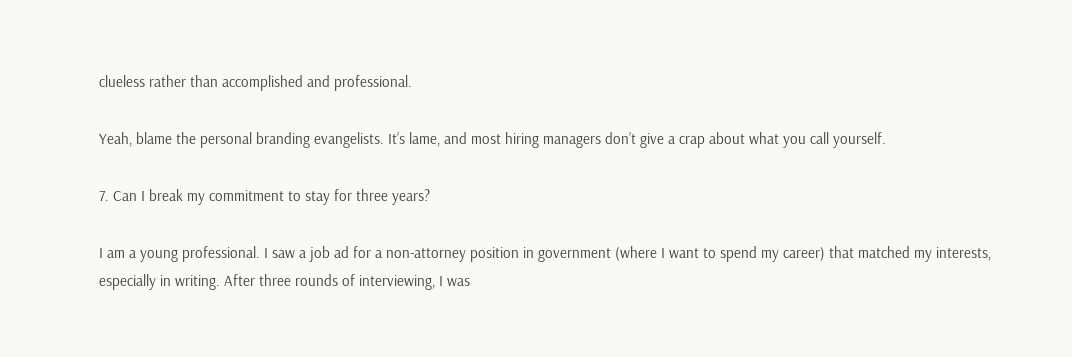clueless rather than accomplished and professional.

Yeah, blame the personal branding evangelists. It’s lame, and most hiring managers don’t give a crap about what you call yourself.

7. Can I break my commitment to stay for three years?

I am a young professional. I saw a job ad for a non-attorney position in government (where I want to spend my career) that matched my interests, especially in writing. After three rounds of interviewing, I was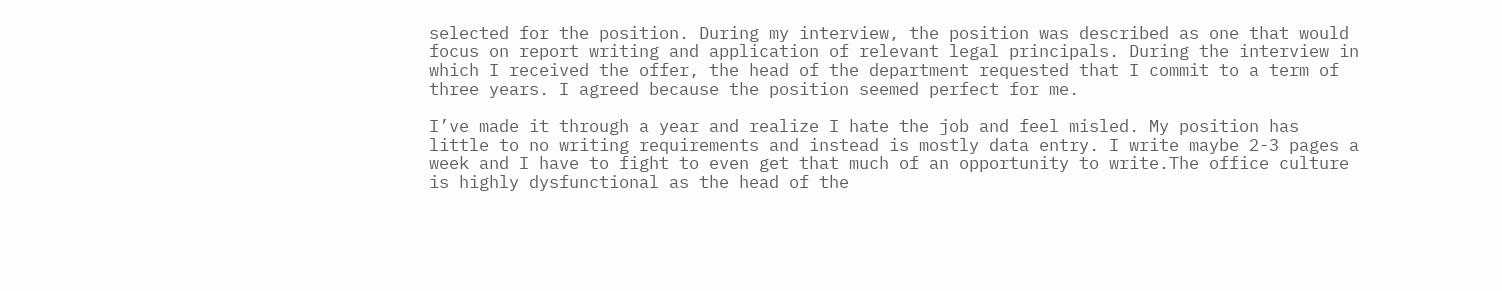selected for the position. During my interview, the position was described as one that would focus on report writing and application of relevant legal principals. During the interview in which I received the offer, the head of the department requested that I commit to a term of three years. I agreed because the position seemed perfect for me.

I’ve made it through a year and realize I hate the job and feel misled. My position has little to no writing requirements and instead is mostly data entry. I write maybe 2-3 pages a week and I have to fight to even get that much of an opportunity to write.The office culture is highly dysfunctional as the head of the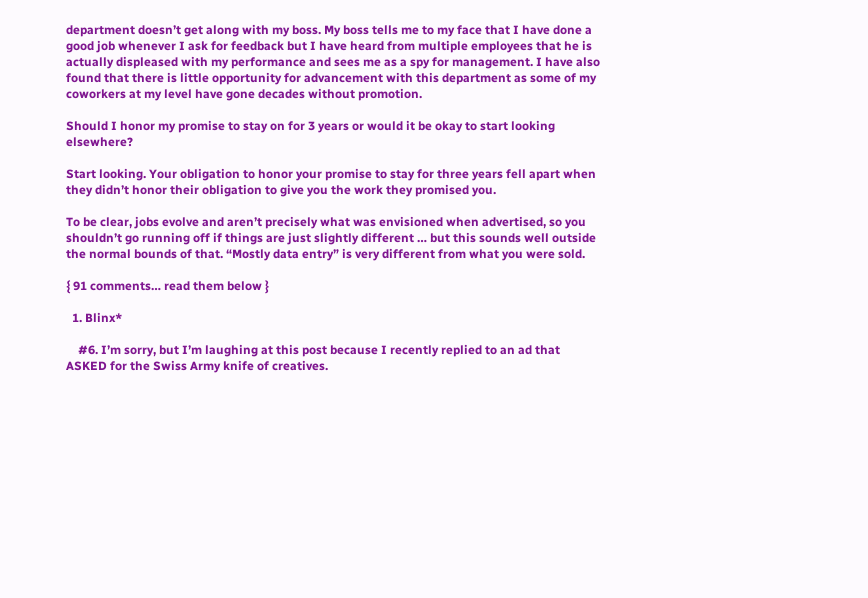department doesn’t get along with my boss. My boss tells me to my face that I have done a good job whenever I ask for feedback but I have heard from multiple employees that he is actually displeased with my performance and sees me as a spy for management. I have also found that there is little opportunity for advancement with this department as some of my coworkers at my level have gone decades without promotion.

Should I honor my promise to stay on for 3 years or would it be okay to start looking elsewhere?

Start looking. Your obligation to honor your promise to stay for three years fell apart when they didn’t honor their obligation to give you the work they promised you.

To be clear, jobs evolve and aren’t precisely what was envisioned when advertised, so you shouldn’t go running off if things are just slightly different … but this sounds well outside the normal bounds of that. “Mostly data entry” is very different from what you were sold.

{ 91 comments… read them below }

  1. Blinx*

    #6. I’m sorry, but I’m laughing at this post because I recently replied to an ad that ASKED for the Swiss Army knife of creatives.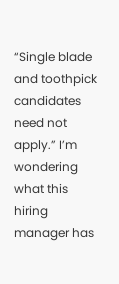“Single blade and toothpick candidates need not apply.” I’m wondering what this hiring manager has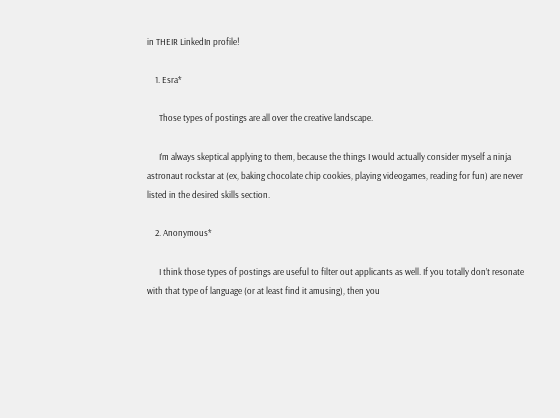in THEIR LinkedIn profile!

    1. Esra*

      Those types of postings are all over the creative landscape.

      I’m always skeptical applying to them, because the things I would actually consider myself a ninja astronaut rockstar at (ex, baking chocolate chip cookies, playing videogames, reading for fun) are never listed in the desired skills section.

    2. Anonymous*

      I think those types of postings are useful to filter out applicants as well. If you totally don’t resonate with that type of language (or at least find it amusing), then you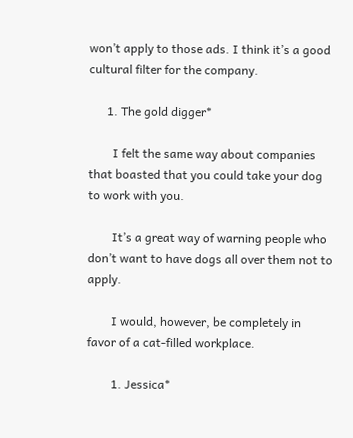won’t apply to those ads. I think it’s a good cultural filter for the company.

      1. The gold digger*

        I felt the same way about companies that boasted that you could take your dog to work with you.

        It’s a great way of warning people who don’t want to have dogs all over them not to apply.

        I would, however, be completely in favor of a cat-filled workplace.

        1. Jessica*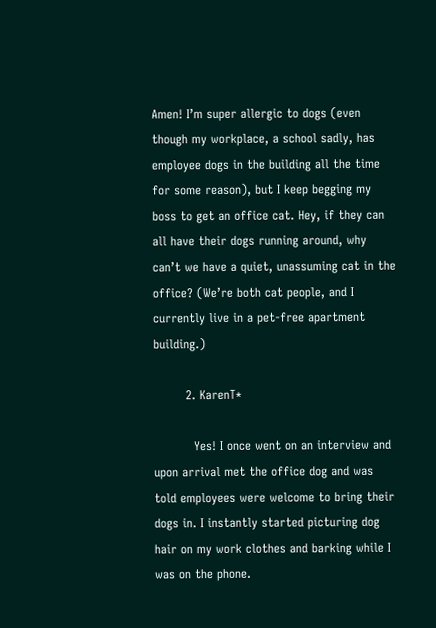Amen! I’m super allergic to dogs (even though my workplace, a school sadly, has employee dogs in the building all the time for some reason), but I keep begging my boss to get an office cat. Hey, if they can all have their dogs running around, why can’t we have a quiet, unassuming cat in the office? (We’re both cat people, and I currently live in a pet-free apartment building.)

        2. KarenT*

          Yes! I once went on an interview and upon arrival met the office dog and was told employees were welcome to bring their dogs in. I instantly started picturing dog hair on my work clothes and barking while I was on the phone.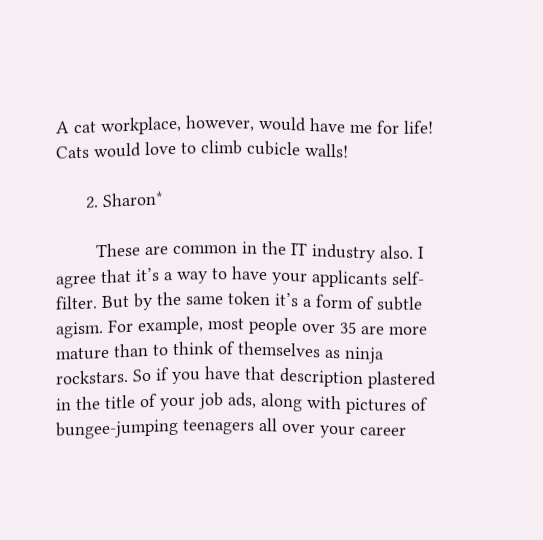A cat workplace, however, would have me for life! Cats would love to climb cubicle walls!

      2. Sharon*

        These are common in the IT industry also. I agree that it’s a way to have your applicants self-filter. But by the same token it’s a form of subtle agism. For example, most people over 35 are more mature than to think of themselves as ninja rockstars. So if you have that description plastered in the title of your job ads, along with pictures of bungee-jumping teenagers all over your career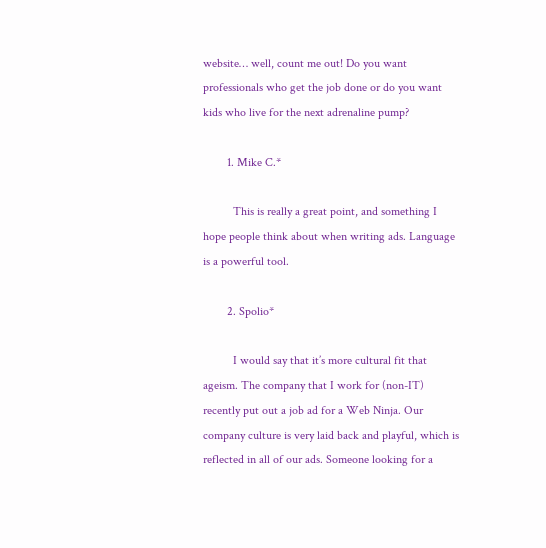website… well, count me out! Do you want professionals who get the job done or do you want kids who live for the next adrenaline pump?

        1. Mike C.*

          This is really a great point, and something I hope people think about when writing ads. Language is a powerful tool.

        2. Spolio*

          I would say that it’s more cultural fit that ageism. The company that I work for (non-IT) recently put out a job ad for a Web Ninja. Our company culture is very laid back and playful, which is reflected in all of our ads. Someone looking for a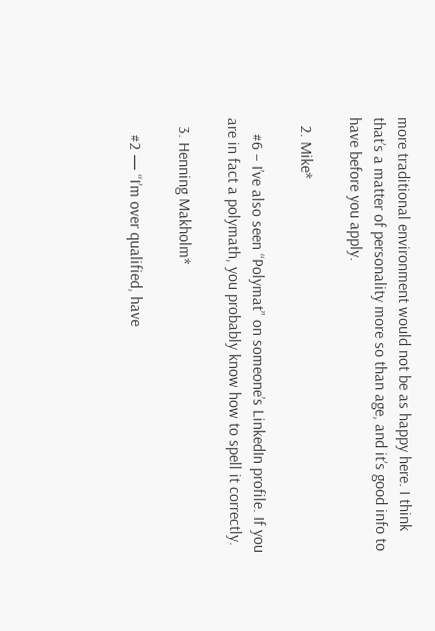more traditional environment would not be as happy here. I think that’s a matter of personality more so than age, and it’s good info to have before you apply.

  2. Mike*

    #6 – I’ve also seen “Polymat” on someone’s LinkedIn profile. If you are in fact a polymath, you probably know how to spell it correctly.

  3. Henning Makholm*

    #2 — “I’m over qualified, have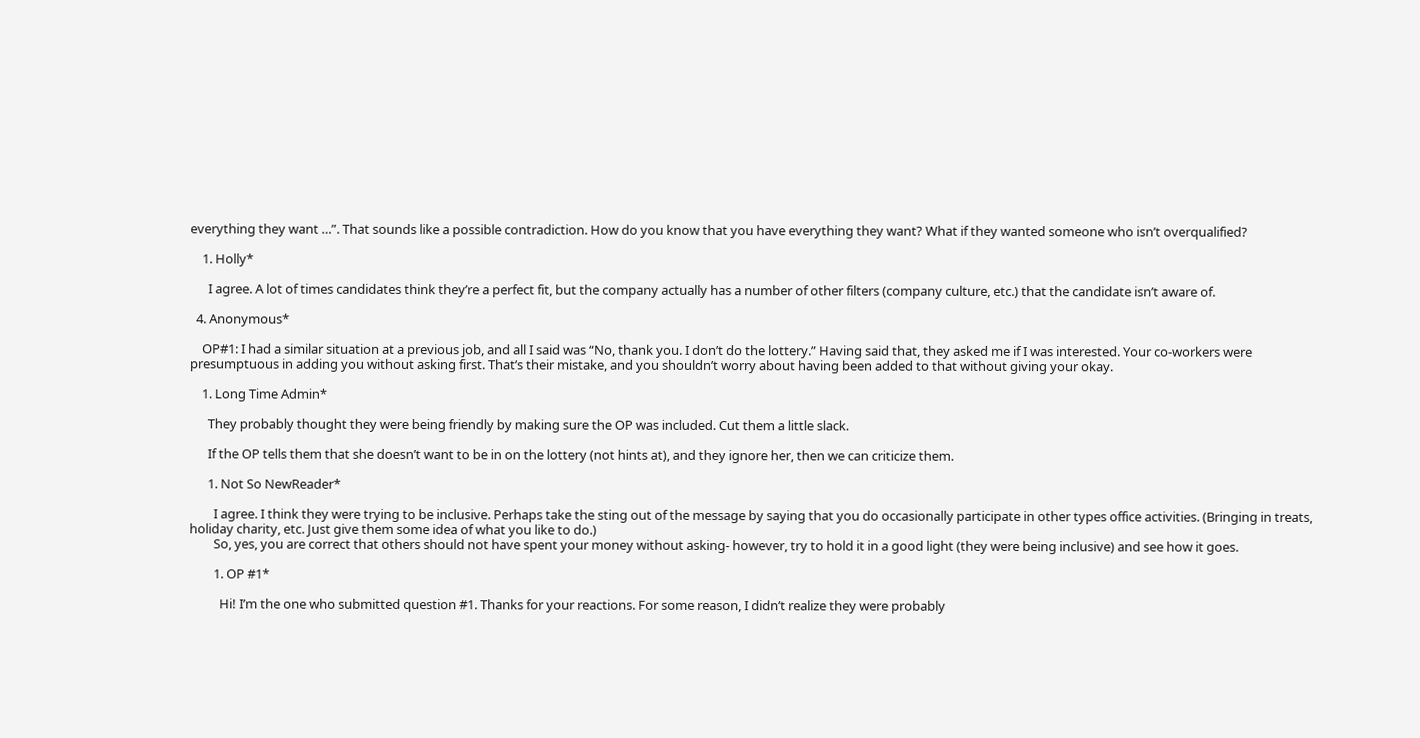everything they want …”. That sounds like a possible contradiction. How do you know that you have everything they want? What if they wanted someone who isn’t overqualified?

    1. Holly*

      I agree. A lot of times candidates think they’re a perfect fit, but the company actually has a number of other filters (company culture, etc.) that the candidate isn’t aware of.

  4. Anonymous*

    OP#1: I had a similar situation at a previous job, and all I said was “No, thank you. I don’t do the lottery.” Having said that, they asked me if I was interested. Your co-workers were presumptuous in adding you without asking first. That’s their mistake, and you shouldn’t worry about having been added to that without giving your okay.

    1. Long Time Admin*

      They probably thought they were being friendly by making sure the OP was included. Cut them a little slack.

      If the OP tells them that she doesn’t want to be in on the lottery (not hints at), and they ignore her, then we can criticize them.

      1. Not So NewReader*

        I agree. I think they were trying to be inclusive. Perhaps take the sting out of the message by saying that you do occasionally participate in other types office activities. (Bringing in treats, holiday charity, etc. Just give them some idea of what you like to do.)
        So, yes, you are correct that others should not have spent your money without asking- however, try to hold it in a good light (they were being inclusive) and see how it goes.

        1. OP #1*

          Hi! I’m the one who submitted question #1. Thanks for your reactions. For some reason, I didn’t realize they were probably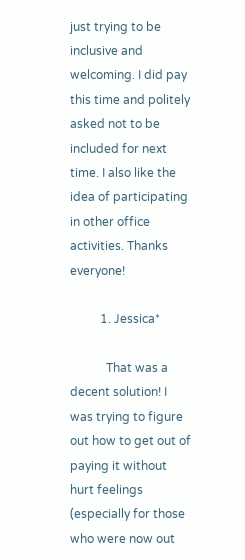just trying to be inclusive and welcoming. I did pay this time and politely asked not to be included for next time. I also like the idea of participating in other office activities. Thanks everyone!

          1. Jessica*

            That was a decent solution! I was trying to figure out how to get out of paying it without hurt feelings (especially for those who were now out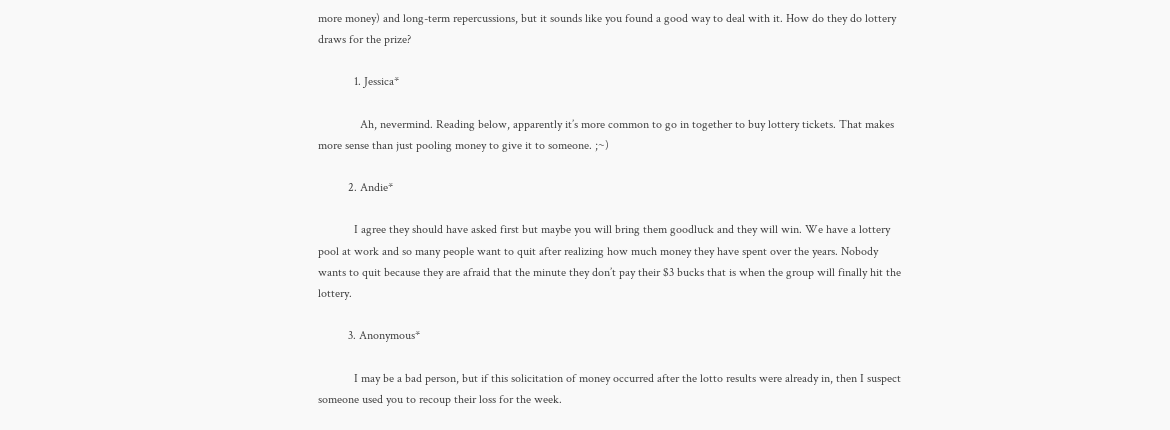more money) and long-term repercussions, but it sounds like you found a good way to deal with it. How do they do lottery draws for the prize?

            1. Jessica*

              Ah, nevermind. Reading below, apparently it’s more common to go in together to buy lottery tickets. That makes more sense than just pooling money to give it to someone. ;~)

          2. Andie*

            I agree they should have asked first but maybe you will bring them goodluck and they will win. We have a lottery pool at work and so many people want to quit after realizing how much money they have spent over the years. Nobody wants to quit because they are afraid that the minute they don’t pay their $3 bucks that is when the group will finally hit the lottery.

          3. Anonymous*

            I may be a bad person, but if this solicitation of money occurred after the lotto results were already in, then I suspect someone used you to recoup their loss for the week.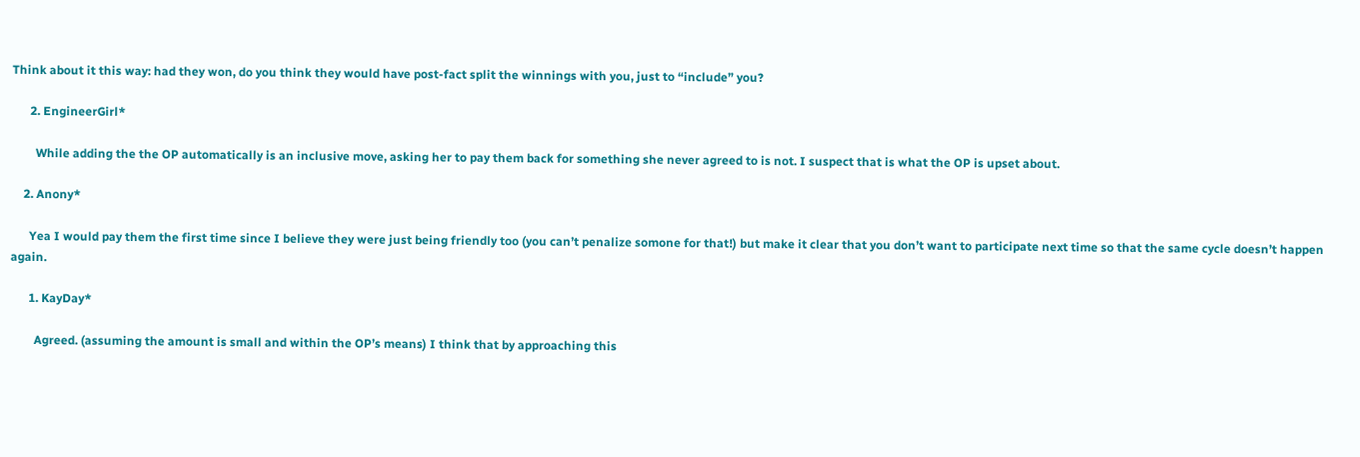Think about it this way: had they won, do you think they would have post-fact split the winnings with you, just to “include” you?

      2. EngineerGirl*

        While adding the the OP automatically is an inclusive move, asking her to pay them back for something she never agreed to is not. I suspect that is what the OP is upset about.

    2. Anony*

      Yea I would pay them the first time since I believe they were just being friendly too (you can’t penalize somone for that!) but make it clear that you don’t want to participate next time so that the same cycle doesn’t happen again.

      1. KayDay*

        Agreed. (assuming the amount is small and within the OP’s means) I think that by approaching this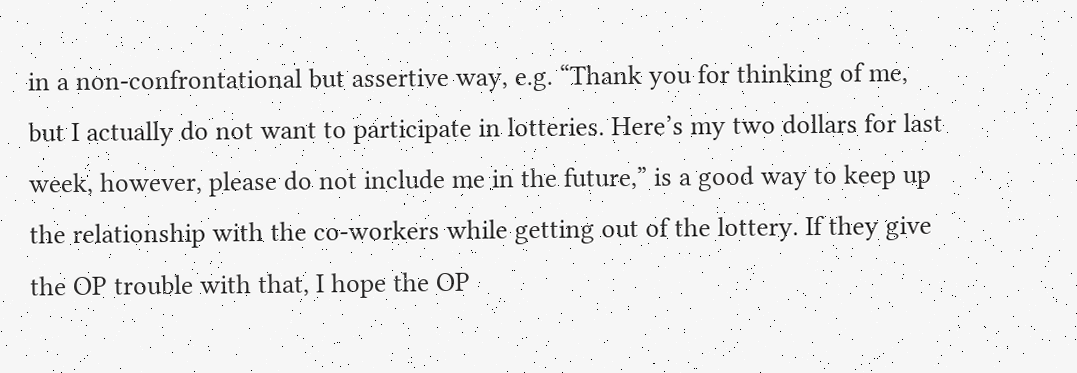in a non-confrontational but assertive way, e.g. “Thank you for thinking of me, but I actually do not want to participate in lotteries. Here’s my two dollars for last week, however, please do not include me in the future,” is a good way to keep up the relationship with the co-workers while getting out of the lottery. If they give the OP trouble with that, I hope the OP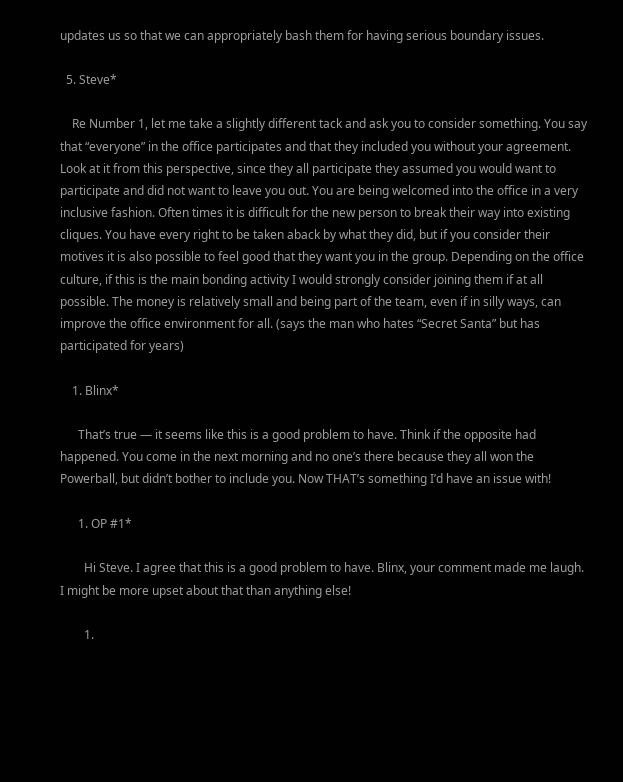updates us so that we can appropriately bash them for having serious boundary issues.

  5. Steve*

    Re Number 1, let me take a slightly different tack and ask you to consider something. You say that “everyone” in the office participates and that they included you without your agreement. Look at it from this perspective, since they all participate they assumed you would want to participate and did not want to leave you out. You are being welcomed into the office in a very inclusive fashion. Often times it is difficult for the new person to break their way into existing cliques. You have every right to be taken aback by what they did, but if you consider their motives it is also possible to feel good that they want you in the group. Depending on the office culture, if this is the main bonding activity I would strongly consider joining them if at all possible. The money is relatively small and being part of the team, even if in silly ways, can improve the office environment for all. (says the man who hates “Secret Santa” but has participated for years)

    1. Blinx*

      That’s true — it seems like this is a good problem to have. Think if the opposite had happened. You come in the next morning and no one’s there because they all won the Powerball, but didn’t bother to include you. Now THAT’s something I’d have an issue with!

      1. OP #1*

        Hi Steve. I agree that this is a good problem to have. Blinx, your comment made me laugh. I might be more upset about that than anything else!

        1.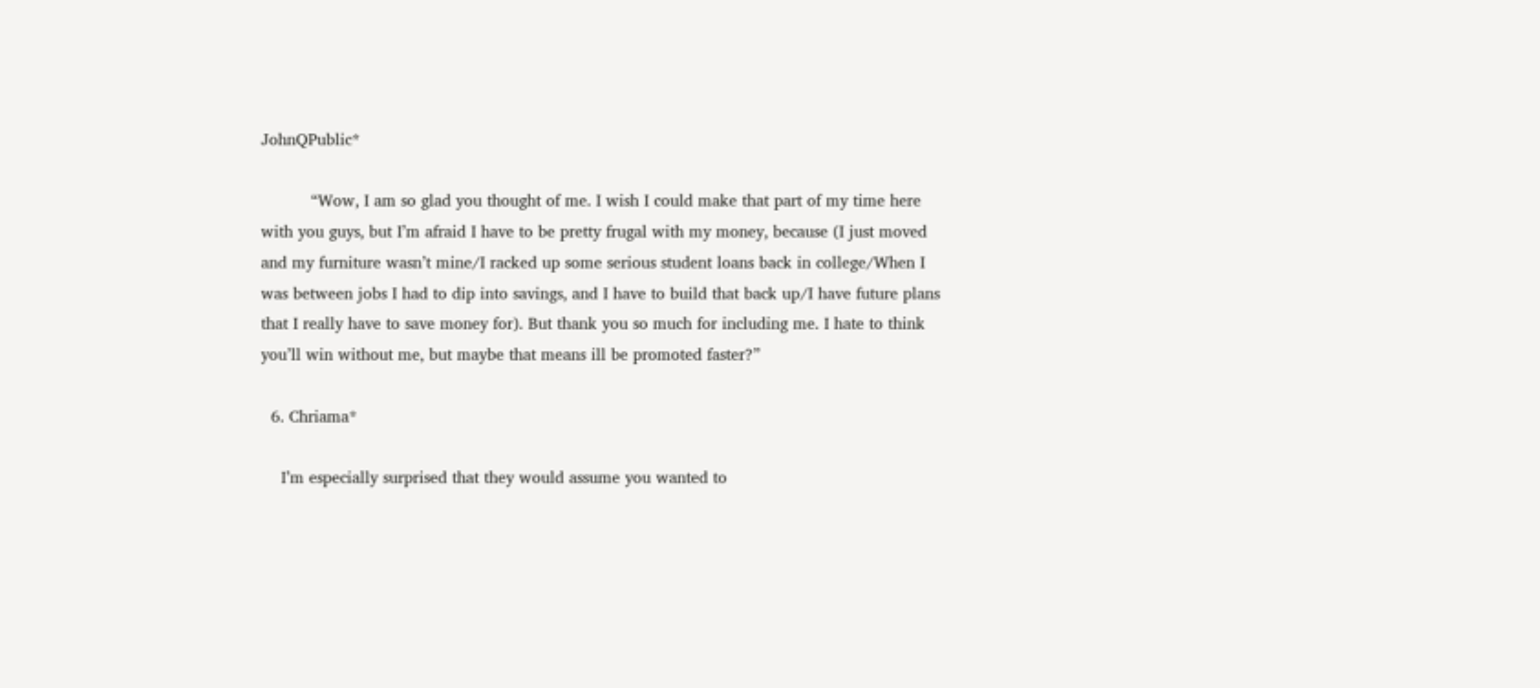JohnQPublic*

          “Wow, I am so glad you thought of me. I wish I could make that part of my time here with you guys, but I’m afraid I have to be pretty frugal with my money, because (I just moved and my furniture wasn’t mine/I racked up some serious student loans back in college/When I was between jobs I had to dip into savings, and I have to build that back up/I have future plans that I really have to save money for). But thank you so much for including me. I hate to think you’ll win without me, but maybe that means ill be promoted faster?”

  6. Chriama*

    I’m especially surprised that they would assume you wanted to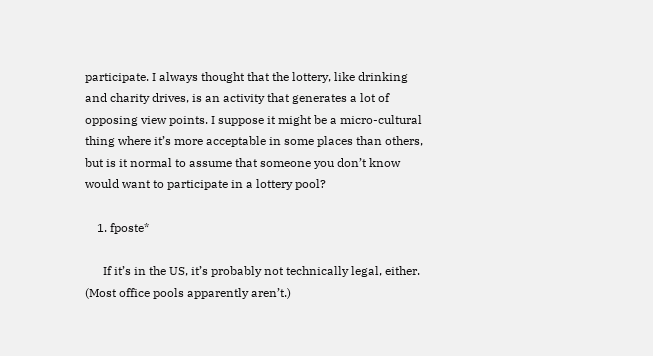participate. I always thought that the lottery, like drinking and charity drives, is an activity that generates a lot of opposing view points. I suppose it might be a micro-cultural thing where it’s more acceptable in some places than others, but is it normal to assume that someone you don’t know would want to participate in a lottery pool?

    1. fposte*

      If it’s in the US, it’s probably not technically legal, either. (Most office pools apparently aren’t.)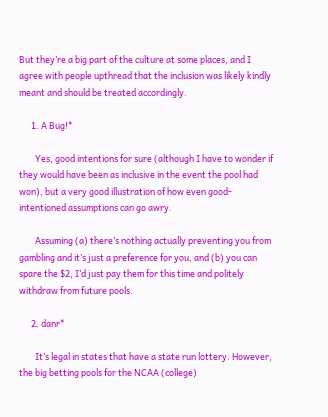But they’re a big part of the culture at some places, and I agree with people upthread that the inclusion was likely kindly meant and should be treated accordingly.

      1. A Bug!*

        Yes, good intentions for sure (although I have to wonder if they would have been as inclusive in the event the pool had won), but a very good illustration of how even good-intentioned assumptions can go awry.

        Assuming (a) there’s nothing actually preventing you from gambling and it’s just a preference for you, and (b) you can spare the $2, I’d just pay them for this time and politely withdraw from future pools.

      2. danr*

        It’s legal in states that have a state run lottery. However, the big betting pools for the NCAA (college)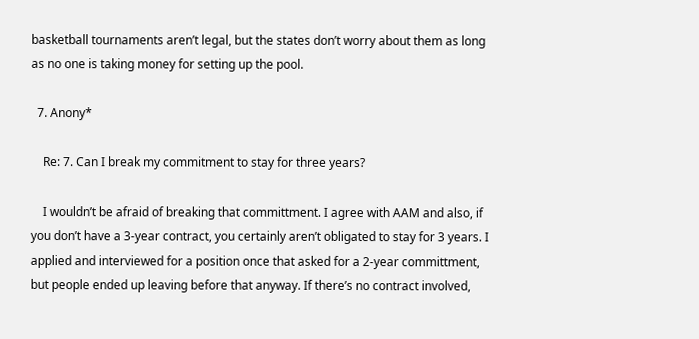basketball tournaments aren’t legal, but the states don’t worry about them as long as no one is taking money for setting up the pool.

  7. Anony*

    Re: 7. Can I break my commitment to stay for three years?

    I wouldn’t be afraid of breaking that committment. I agree with AAM and also, if you don’t have a 3-year contract, you certainly aren’t obligated to stay for 3 years. I applied and interviewed for a position once that asked for a 2-year committment, but people ended up leaving before that anyway. If there’s no contract involved,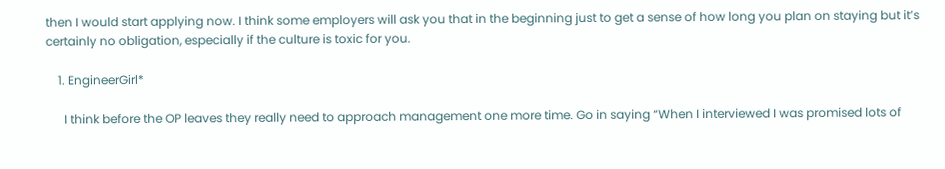then I would start applying now. I think some employers will ask you that in the beginning just to get a sense of how long you plan on staying but it’s certainly no obligation, especially if the culture is toxic for you.

    1. EngineerGirl*

      I think before the OP leaves they really need to approach management one more time. Go in saying “When I interviewed I was promised lots of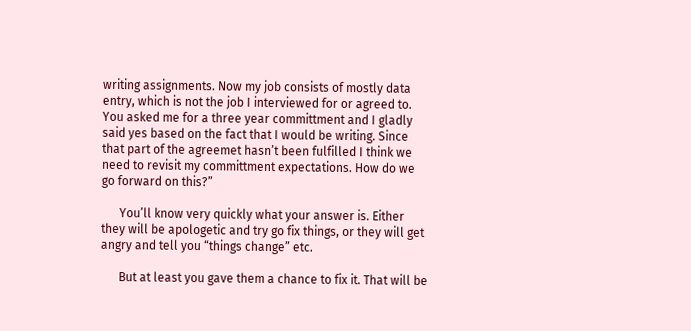writing assignments. Now my job consists of mostly data entry, which is not the job I interviewed for or agreed to. You asked me for a three year committment and I gladly said yes based on the fact that I would be writing. Since that part of the agreemet hasn’t been fulfilled I think we need to revisit my committment expectations. How do we go forward on this?”

      You’ll know very quickly what your answer is. Either they will be apologetic and try go fix things, or they will get angry and tell you “things change” etc.

      But at least you gave them a chance to fix it. That will be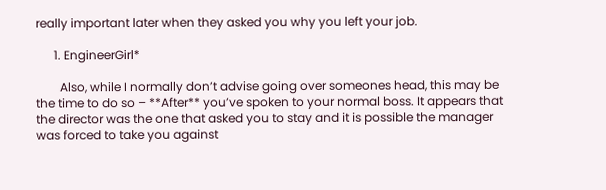really important later when they asked you why you left your job.

      1. EngineerGirl*

        Also, while I normally don’t advise going over someones head, this may be the time to do so – **After** you’ve spoken to your normal boss. It appears that the director was the one that asked you to stay and it is possible the manager was forced to take you against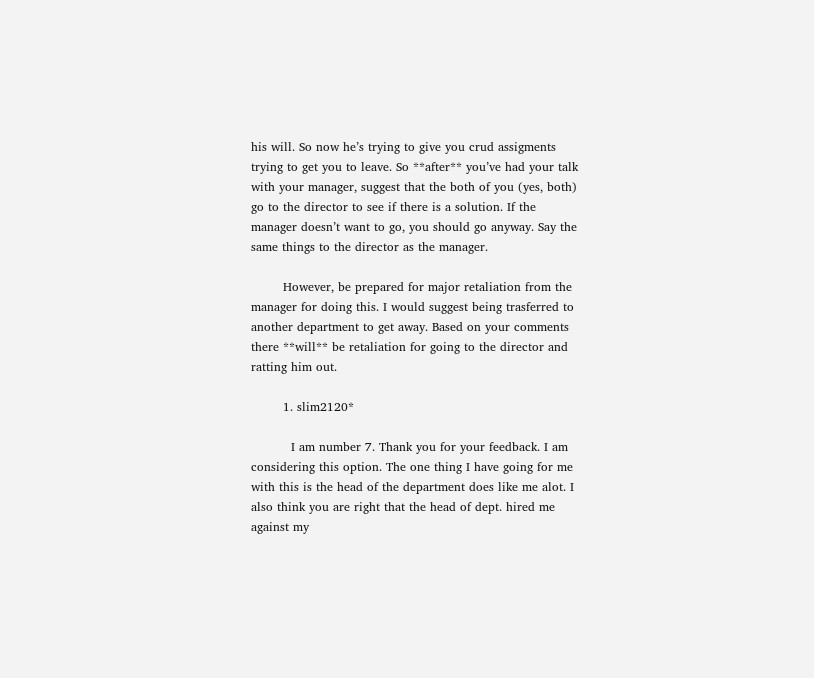his will. So now he’s trying to give you crud assigments trying to get you to leave. So **after** you’ve had your talk with your manager, suggest that the both of you (yes, both) go to the director to see if there is a solution. If the manager doesn’t want to go, you should go anyway. Say the same things to the director as the manager.

        However, be prepared for major retaliation from the manager for doing this. I would suggest being trasferred to another department to get away. Based on your comments there **will** be retaliation for going to the director and ratting him out.

        1. slim2120*

          I am number 7. Thank you for your feedback. I am considering this option. The one thing I have going for me with this is the head of the department does like me alot. I also think you are right that the head of dept. hired me against my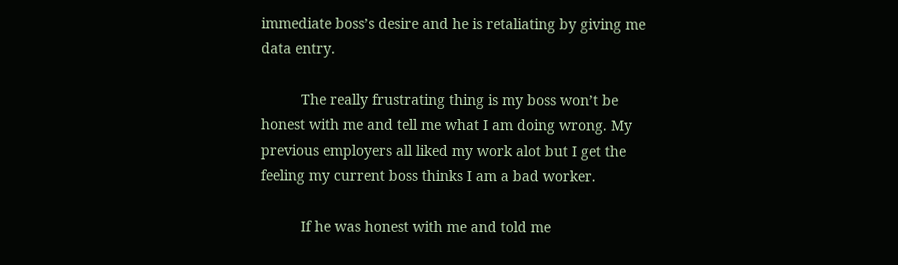immediate boss’s desire and he is retaliating by giving me data entry.

          The really frustrating thing is my boss won’t be honest with me and tell me what I am doing wrong. My previous employers all liked my work alot but I get the feeling my current boss thinks I am a bad worker.

          If he was honest with me and told me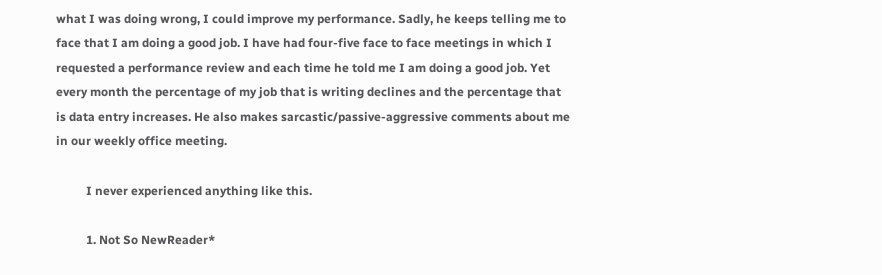what I was doing wrong, I could improve my performance. Sadly, he keeps telling me to face that I am doing a good job. I have had four-five face to face meetings in which I requested a performance review and each time he told me I am doing a good job. Yet every month the percentage of my job that is writing declines and the percentage that is data entry increases. He also makes sarcastic/passive-aggressive comments about me in our weekly office meeting.

          I never experienced anything like this.

          1. Not So NewReader*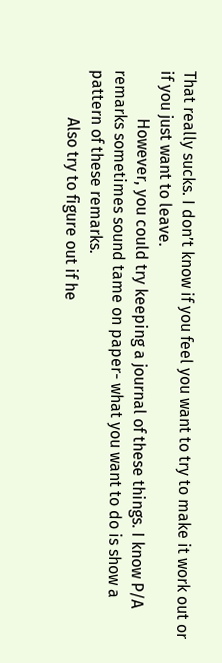That really sucks. I don’t know if you feel you want to try to make it work out or if you just want to leave.
            However, you could try keeping a journal of these things. I know P/A remarks sometimes sound tame on paper- what you want to do is show a pattern of these remarks.
            Also try to figure out if he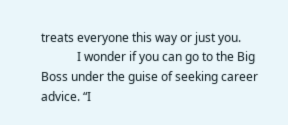treats everyone this way or just you.
            I wonder if you can go to the Big Boss under the guise of seeking career advice. “I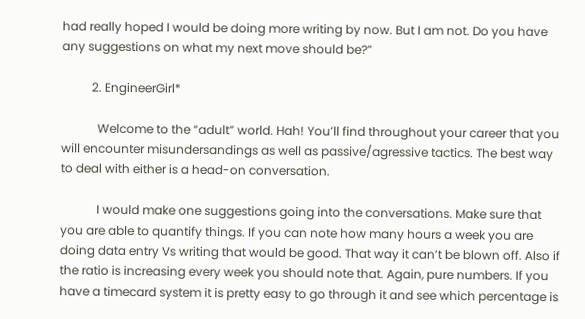had really hoped I would be doing more writing by now. But I am not. Do you have any suggestions on what my next move should be?”

          2. EngineerGirl*

            Welcome to the “adult” world. Hah! You’ll find throughout your career that you will encounter misundersandings as well as passive/agressive tactics. The best way to deal with either is a head-on conversation.

            I would make one suggestions going into the conversations. Make sure that you are able to quantify things. If you can note how many hours a week you are doing data entry Vs writing that would be good. That way it can’t be blown off. Also if the ratio is increasing every week you should note that. Again, pure numbers. If you have a timecard system it is pretty easy to go through it and see which percentage is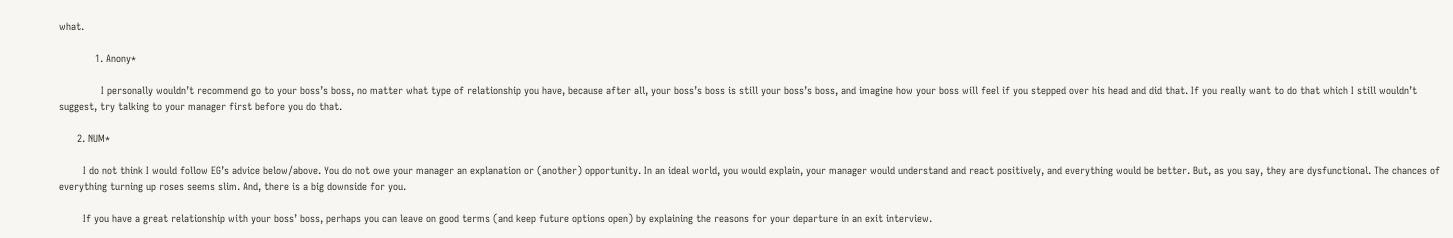what.

            1. Anony*

              I personally wouldn’t recommend go to your boss’s boss, no matter what type of relationship you have, because after all, your boss’s boss is still your boss’s boss, and imagine how your boss will feel if you stepped over his head and did that. If you really want to do that which I still wouldn’t suggest, try talking to your manager first before you do that.

      2. NUM*

        I do not think I would follow EG’s advice below/above. You do not owe your manager an explanation or (another) opportunity. In an ideal world, you would explain, your manager would understand and react positively, and everything would be better. But, as you say, they are dysfunctional. The chances of everything turning up roses seems slim. And, there is a big downside for you.

        If you have a great relationship with your boss’ boss, perhaps you can leave on good terms (and keep future options open) by explaining the reasons for your departure in an exit interview.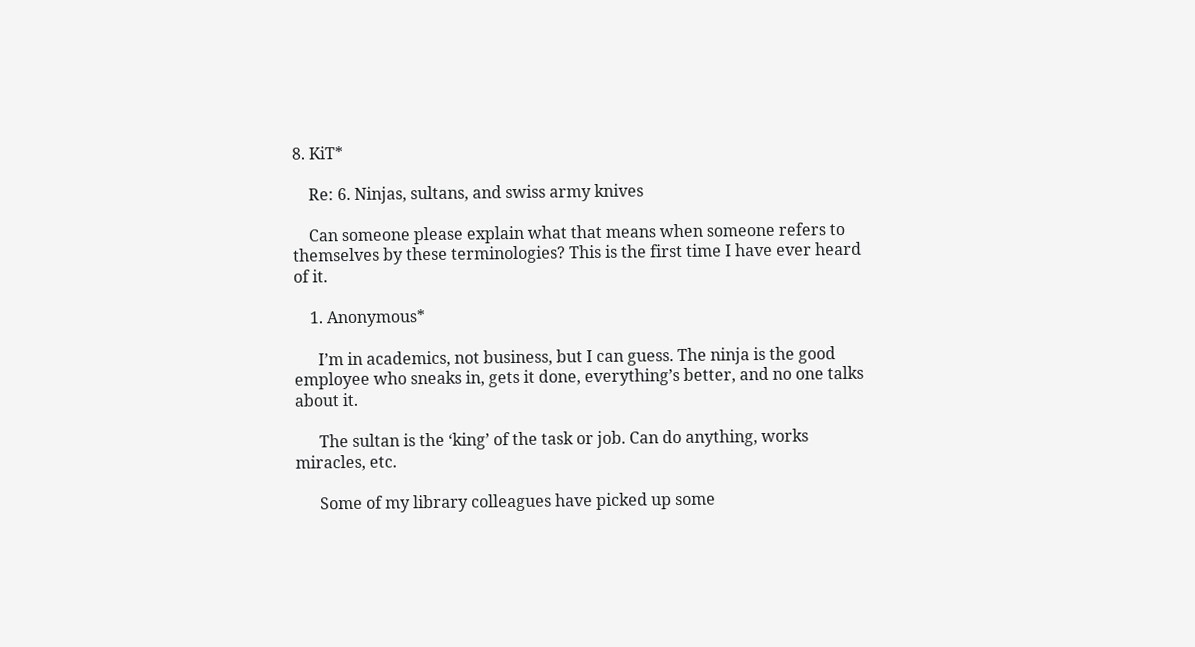8. KiT*

    Re: 6. Ninjas, sultans, and swiss army knives

    Can someone please explain what that means when someone refers to themselves by these terminologies? This is the first time I have ever heard of it.

    1. Anonymous*

      I’m in academics, not business, but I can guess. The ninja is the good employee who sneaks in, gets it done, everything’s better, and no one talks about it.

      The sultan is the ‘king’ of the task or job. Can do anything, works miracles, etc.

      Some of my library colleagues have picked up some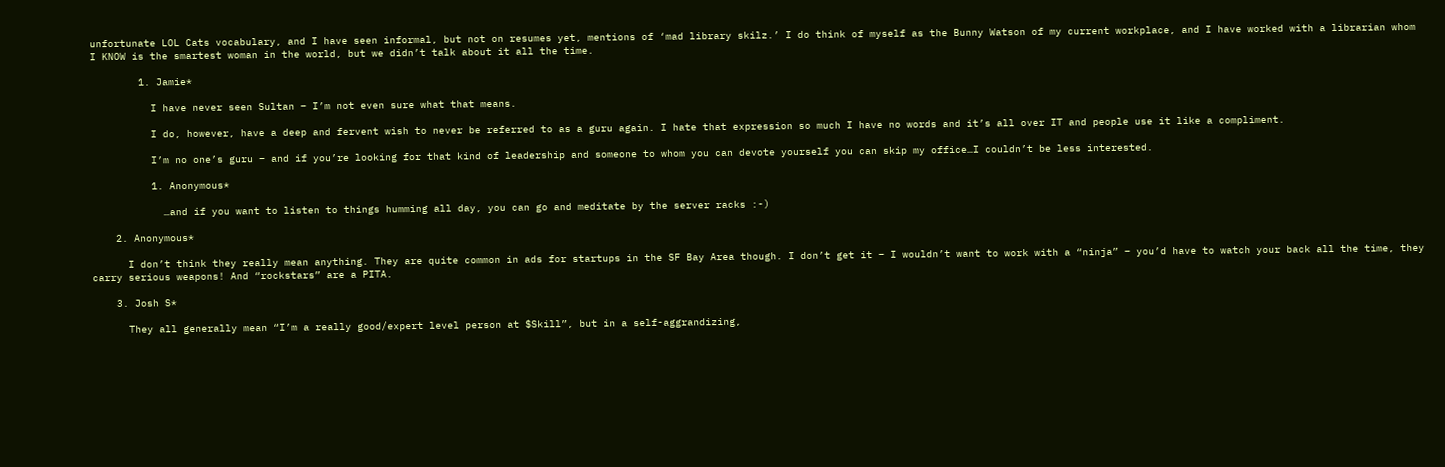unfortunate LOL Cats vocabulary, and I have seen informal, but not on resumes yet, mentions of ‘mad library skilz.’ I do think of myself as the Bunny Watson of my current workplace, and I have worked with a librarian whom I KNOW is the smartest woman in the world, but we didn’t talk about it all the time.

        1. Jamie*

          I have never seen Sultan – I’m not even sure what that means.

          I do, however, have a deep and fervent wish to never be referred to as a guru again. I hate that expression so much I have no words and it’s all over IT and people use it like a compliment.

          I’m no one’s guru – and if you’re looking for that kind of leadership and someone to whom you can devote yourself you can skip my office…I couldn’t be less interested.

          1. Anonymous*

            …and if you want to listen to things humming all day, you can go and meditate by the server racks :-)

    2. Anonymous*

      I don’t think they really mean anything. They are quite common in ads for startups in the SF Bay Area though. I don’t get it – I wouldn’t want to work with a “ninja” – you’d have to watch your back all the time, they carry serious weapons! And “rockstars” are a PITA.

    3. Josh S*

      They all generally mean “I’m a really good/expert level person at $Skill”, but in a self-aggrandizing,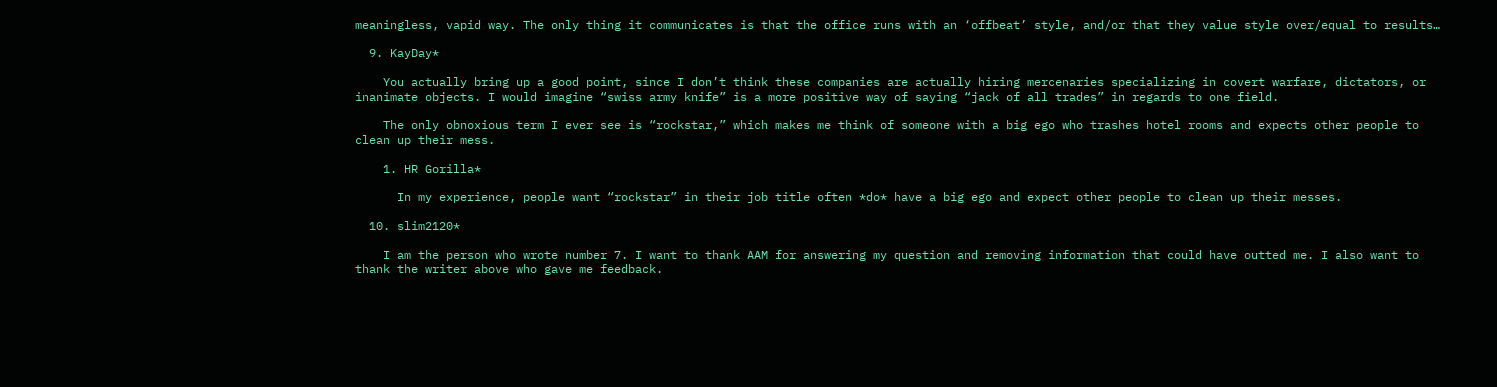meaningless, vapid way. The only thing it communicates is that the office runs with an ‘offbeat’ style, and/or that they value style over/equal to results…

  9. KayDay*

    You actually bring up a good point, since I don’t think these companies are actually hiring mercenaries specializing in covert warfare, dictators, or inanimate objects. I would imagine “swiss army knife” is a more positive way of saying “jack of all trades” in regards to one field.

    The only obnoxious term I ever see is “rockstar,” which makes me think of someone with a big ego who trashes hotel rooms and expects other people to clean up their mess.

    1. HR Gorilla*

      In my experience, people want “rockstar” in their job title often *do* have a big ego and expect other people to clean up their messes.

  10. slim2120*

    I am the person who wrote number 7. I want to thank AAM for answering my question and removing information that could have outted me. I also want to thank the writer above who gave me feedback.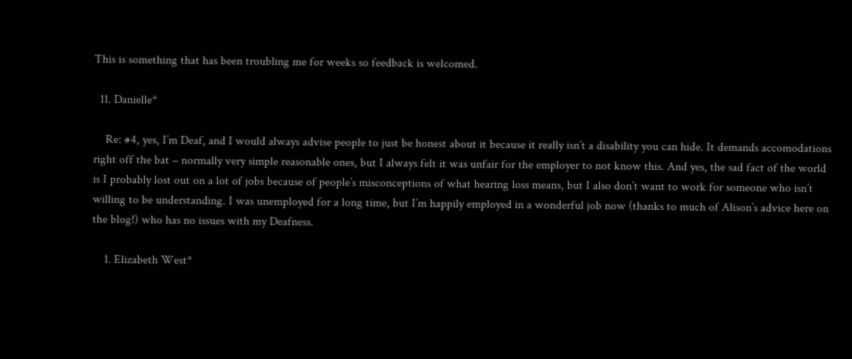This is something that has been troubling me for weeks so feedback is welcomed.

  11. Danielle*

    Re: #4, yes, I’m Deaf, and I would always advise people to just be honest about it because it really isn’t a disability you can hide. It demands accomodations right off the bat – normally very simple reasonable ones, but I always felt it was unfair for the employer to not know this. And yes, the sad fact of the world is I probably lost out on a lot of jobs because of people’s misconceptions of what hearing loss means, but I also don’t want to work for someone who isn’t willing to be understanding. I was unemployed for a long time, but I’m happily employed in a wonderful job now (thanks to much of Alison’s advice here on the blog!) who has no issues with my Deafness.

    1. Elizabeth West*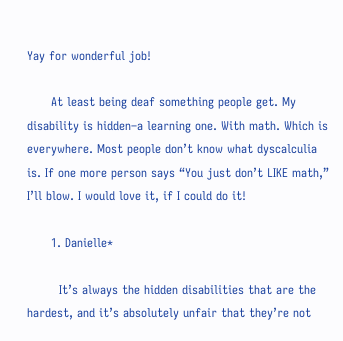Yay for wonderful job!

      At least being deaf something people get. My disability is hidden–a learning one. With math. Which is everywhere. Most people don’t know what dyscalculia is. If one more person says “You just don’t LIKE math,” I’ll blow. I would love it, if I could do it!

      1. Danielle*

        It’s always the hidden disabilities that are the hardest, and it’s absolutely unfair that they’re not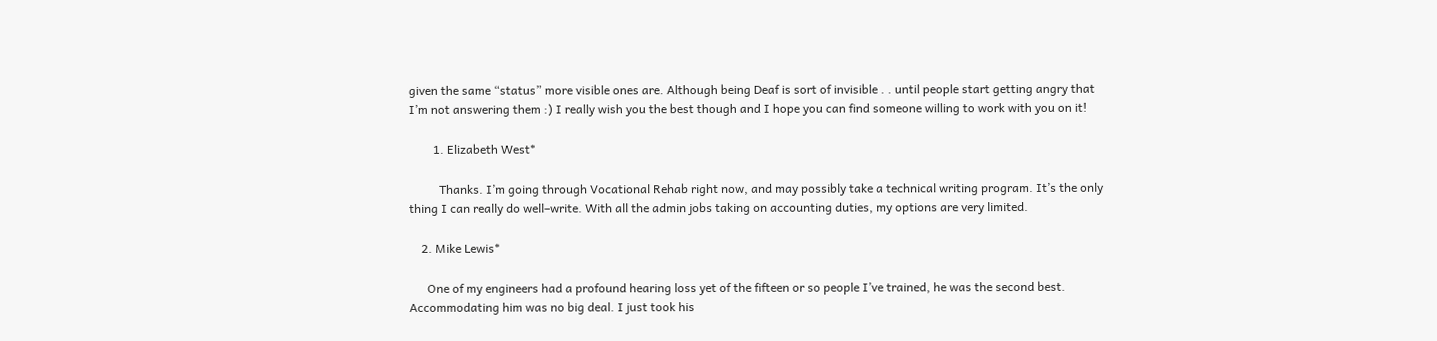given the same “status” more visible ones are. Although being Deaf is sort of invisible . . until people start getting angry that I’m not answering them :) I really wish you the best though and I hope you can find someone willing to work with you on it!

        1. Elizabeth West*

          Thanks. I’m going through Vocational Rehab right now, and may possibly take a technical writing program. It’s the only thing I can really do well–write. With all the admin jobs taking on accounting duties, my options are very limited.

    2. Mike Lewis*

      One of my engineers had a profound hearing loss yet of the fifteen or so people I’ve trained, he was the second best. Accommodating him was no big deal. I just took his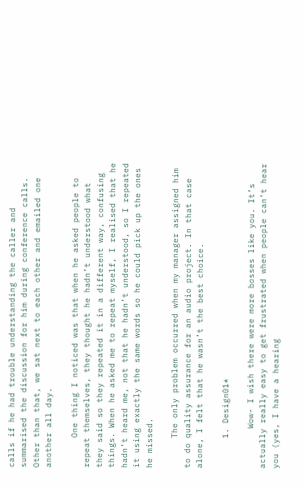calls if he had trouble understanding the caller and summarised the discussion for him during conference calls. Other than that, we sat next to each other and emailed one another all day.

      One thing I noticed was that when he asked people to repeat themselves, they thought he hadn’t understood what they said so they repeated it in a different way, confusing things. When he asked me to repeat myself, I realised that he hadn’t heard me, not that he hadn’t understood, so I repeated it using exactly the same words so he could pick up the ones he missed.

      The only problem occurred when my manager assigned him to do quality assurance for an audio project. In that case alone, I felt that he wasn’t the best choice.

      1. Design01*

        Wow- I wish there were more bosses like you. It’s actually really easy to get frustrated when people can’t hear you (yes, I have a hearing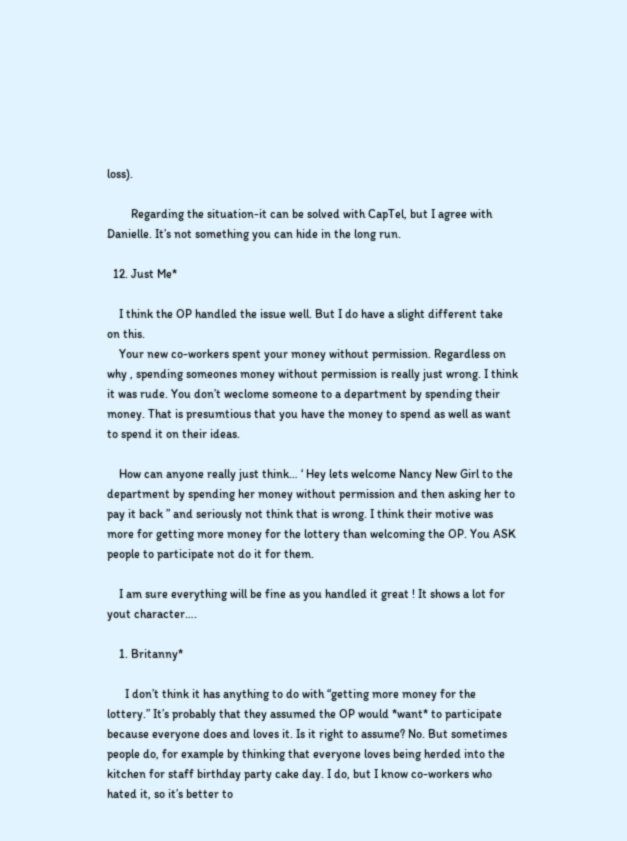loss).

        Regarding the situation-it can be solved with CapTel, but I agree with Danielle. It’s not something you can hide in the long run.

  12. Just Me*

    I think the OP handled the issue well. But I do have a slight different take on this.
    Your new co-workers spent your money without permission. Regardless on why , spending someones money without permission is really just wrong. I think it was rude. You don’t weclome someone to a department by spending their money. That is presumtious that you have the money to spend as well as want to spend it on their ideas.

    How can anyone really just think… ‘ Hey lets welcome Nancy New Girl to the department by spending her money without permission and then asking her to pay it back ” and seriously not think that is wrong. I think their motive was more for getting more money for the lottery than welcoming the OP. You ASK people to participate not do it for them.

    I am sure everything will be fine as you handled it great ! It shows a lot for yout character….

    1. Britanny*

      I don’t think it has anything to do with “getting more money for the lottery.” It’s probably that they assumed the OP would *want* to participate because everyone does and loves it. Is it right to assume? No. But sometimes people do, for example by thinking that everyone loves being herded into the kitchen for staff birthday party cake day. I do, but I know co-workers who hated it, so it’s better to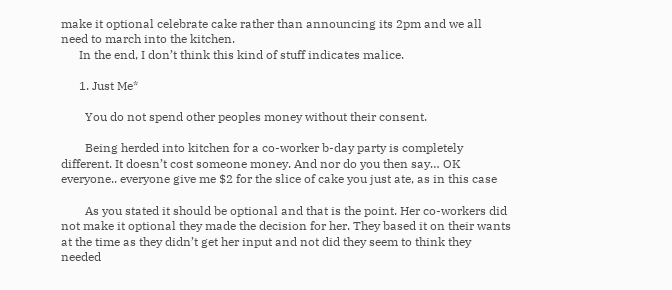make it optional celebrate cake rather than announcing its 2pm and we all need to march into the kitchen.
      In the end, I don’t think this kind of stuff indicates malice.

      1. Just Me*

        You do not spend other peoples money without their consent.

        Being herded into kitchen for a co-worker b-day party is completely different. It doesn’t cost someone money. And nor do you then say… OK everyone.. everyone give me $2 for the slice of cake you just ate, as in this case

        As you stated it should be optional and that is the point. Her co-workers did not make it optional they made the decision for her. They based it on their wants at the time as they didn’t get her input and not did they seem to think they needed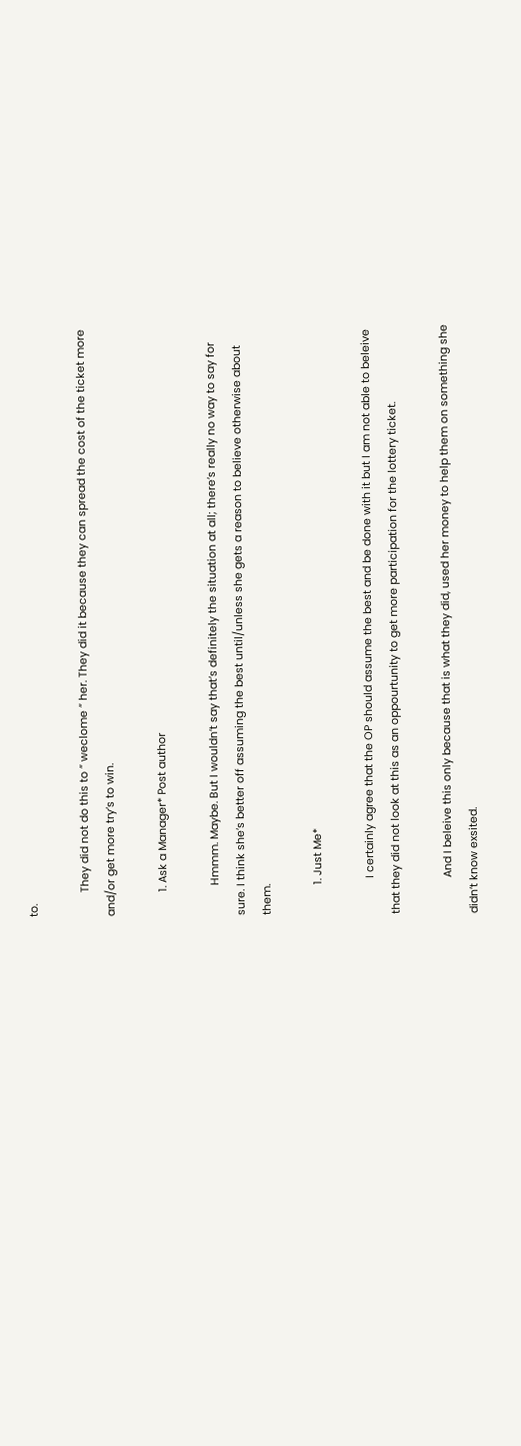to.

        They did not do this to ” weclome ” her. They did it because they can spread the cost of the ticket more and/or get more try’s to win.

        1. Ask a Manager* Post author

          Hmmm. Maybe. But I wouldn’t say that’s definitely the situation at all; there’s really no way to say for sure. I think she’s better off assuming the best until/unless she gets a reason to believe otherwise about them.

          1. Just Me*

            I certainly agree that the OP should assume the best and be done with it but I am not able to beleive that they did not look at this as an oppourtunity to get more participation for the lottery ticket.

            And I beleive this only because that is what they did, used her money to help them on something she didn’t know exsited.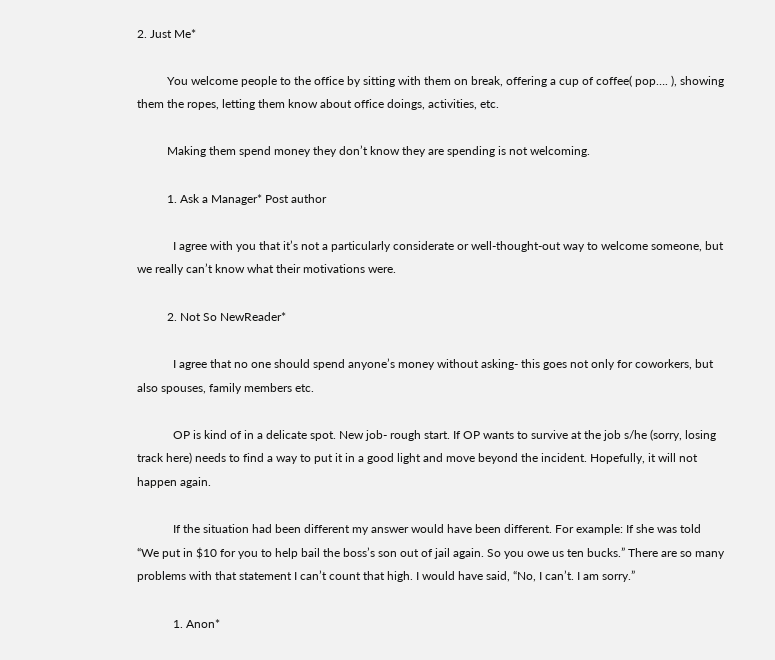2. Just Me*

          You welcome people to the office by sitting with them on break, offering a cup of coffee( pop…. ), showing them the ropes, letting them know about office doings, activities, etc.

          Making them spend money they don’t know they are spending is not welcoming.

          1. Ask a Manager* Post author

            I agree with you that it’s not a particularly considerate or well-thought-out way to welcome someone, but we really can’t know what their motivations were.

          2. Not So NewReader*

            I agree that no one should spend anyone’s money without asking- this goes not only for coworkers, but also spouses, family members etc.

            OP is kind of in a delicate spot. New job- rough start. If OP wants to survive at the job s/he (sorry, losing track here) needs to find a way to put it in a good light and move beyond the incident. Hopefully, it will not happen again.

            If the situation had been different my answer would have been different. For example: If she was told “We put in $10 for you to help bail the boss’s son out of jail again. So you owe us ten bucks.” There are so many problems with that statement I can’t count that high. I would have said, “No, I can’t. I am sorry.”

            1. Anon*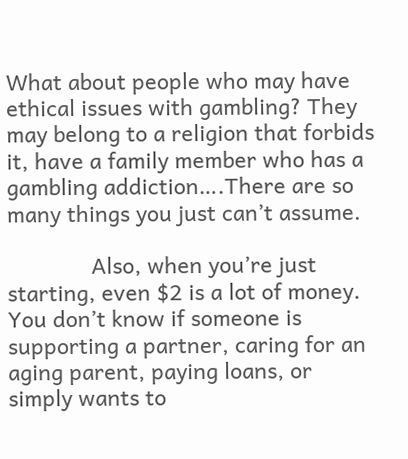What about people who may have ethical issues with gambling? They may belong to a religion that forbids it, have a family member who has a gambling addiction….There are so many things you just can’t assume.

              Also, when you’re just starting, even $2 is a lot of money. You don’t know if someone is supporting a partner, caring for an aging parent, paying loans, or simply wants to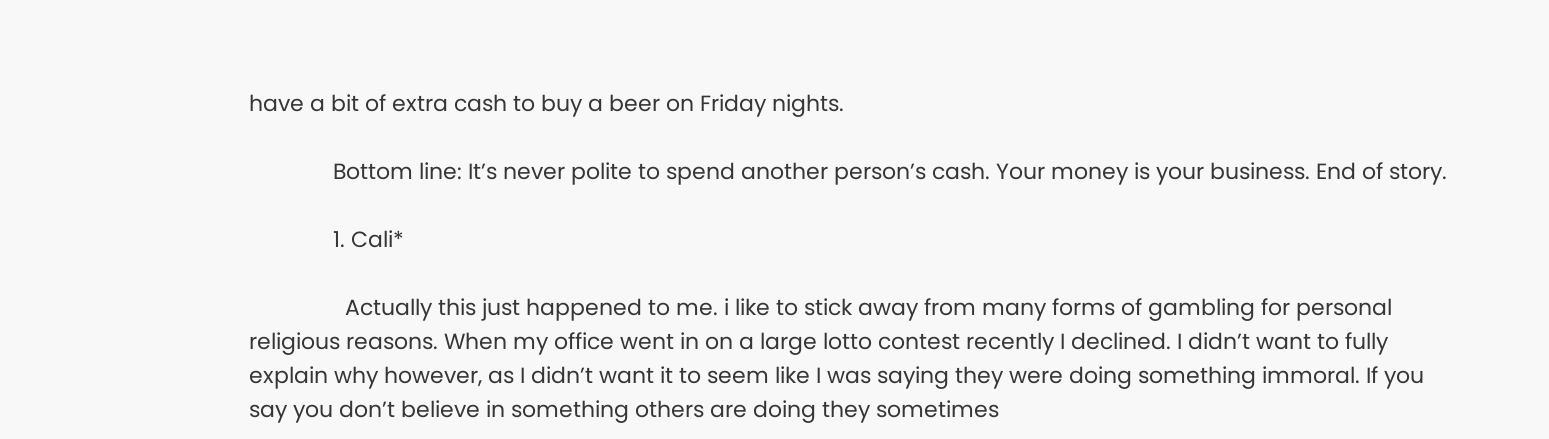have a bit of extra cash to buy a beer on Friday nights.

              Bottom line: It’s never polite to spend another person’s cash. Your money is your business. End of story.

              1. Cali*

                Actually this just happened to me. i like to stick away from many forms of gambling for personal religious reasons. When my office went in on a large lotto contest recently I declined. I didn’t want to fully explain why however, as I didn’t want it to seem like I was saying they were doing something immoral. If you say you don’t believe in something others are doing they sometimes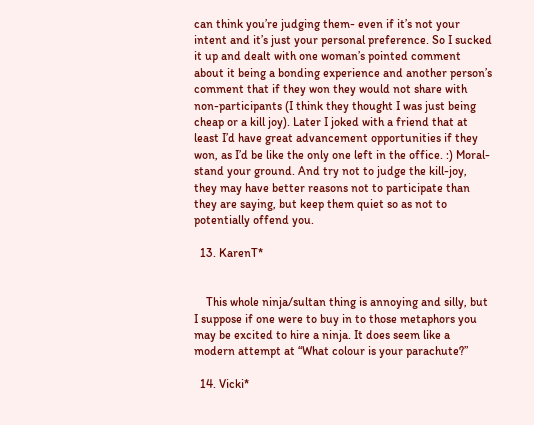can think you’re judging them- even if it’s not your intent and it’s just your personal preference. So I sucked it up and dealt with one woman’s pointed comment about it being a bonding experience and another person’s comment that if they won they would not share with non-participants (I think they thought I was just being cheap or a kill joy). Later I joked with a friend that at least I’d have great advancement opportunities if they won, as I’d be like the only one left in the office. :) Moral- stand your ground. And try not to judge the kill-joy, they may have better reasons not to participate than they are saying, but keep them quiet so as not to potentially offend you.

  13. KarenT*


    This whole ninja/sultan thing is annoying and silly, but I suppose if one were to buy in to those metaphors you may be excited to hire a ninja. It does seem like a modern attempt at “What colour is your parachute?”

  14. Vicki*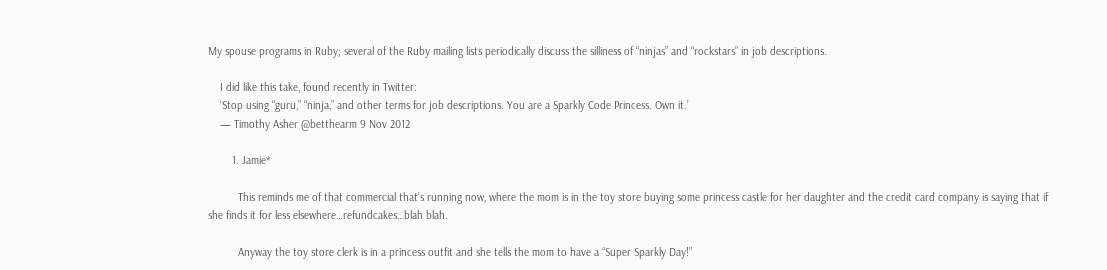My spouse programs in Ruby; several of the Ruby mailing lists periodically discuss the silliness of “ninjas” and “rockstars” in job descriptions.

    I did like this take, found recently in Twitter:
    ‘Stop using “guru,” “ninja,” and other terms for job descriptions. You are a Sparkly Code Princess. Own it.’
    — Timothy Asher @betthearm 9 Nov 2012

        1. Jamie*

          This reminds me of that commercial that’s running now, where the mom is in the toy store buying some princess castle for her daughter and the credit card company is saying that if she finds it for less elsewhere…refundcakes…blah blah.

          Anyway the toy store clerk is in a princess outfit and she tells the mom to have a “Super Sparkly Day!”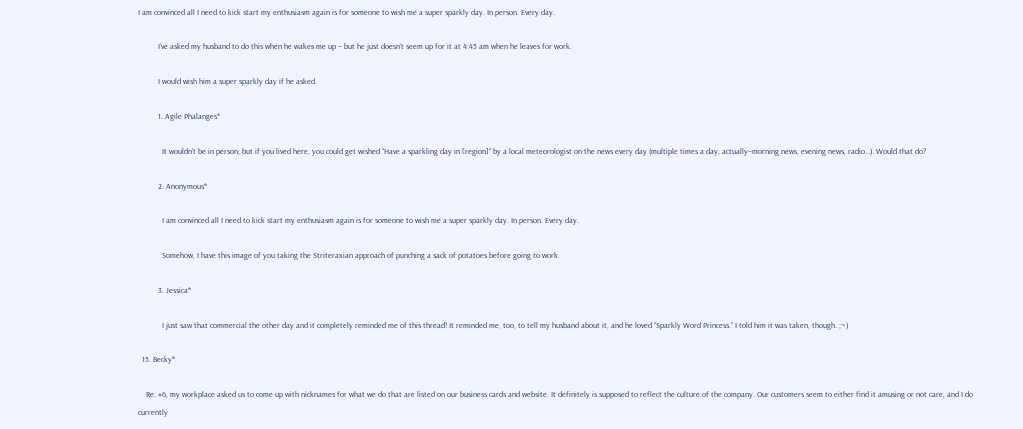I am convinced all I need to kick start my enthusiasm again is for someone to wish me a super sparkly day. In person. Every day.

          I’ve asked my husband to do this when he wakes me up – but he just doesn’t seem up for it at 4:45 am when he leaves for work.

          I would wish him a super sparkly day if he asked.

          1. Agile Phalanges*

            It wouldn’t be in person, but if you lived here, you could get wished “Have a sparkling day in [region]” by a local meteorologist on the news every day (multiple times a day, actually–morning news, evening news, radio…). Would that do?

          2. Anonymous*

            I am convinced all I need to kick start my enthusiasm again is for someone to wish me a super sparkly day. In person. Every day.

            Somehow, I have this image of you taking the Striteraxian approach of punching a sack of potatoes before going to work.

          3. Jessica*

            I just saw that commercial the other day and it completely reminded me of this thread! It reminded me, too, to tell my husband about it, and he loved “Sparkly Word Princess.” I told him it was taken, though. ;~)

  15. Becky*

    Re: #6, my workplace asked us to come up with nicknames for what we do that are listed on our business cards and website. It definitely is supposed to reflect the culture of the company. Our customers seem to either find it amusing or not care, and I do currently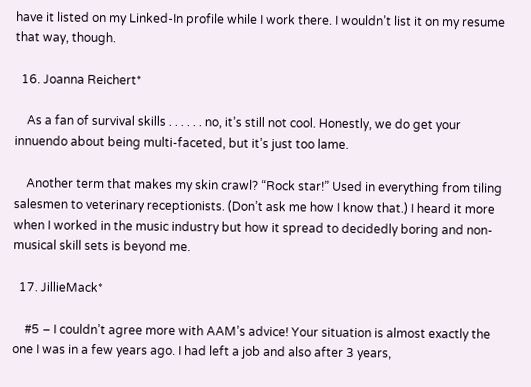have it listed on my Linked-In profile while I work there. I wouldn’t list it on my resume that way, though.

  16. Joanna Reichert*

    As a fan of survival skills . . . . . . no, it’s still not cool. Honestly, we do get your innuendo about being multi-faceted, but it’s just too lame.

    Another term that makes my skin crawl? “Rock star!” Used in everything from tiling salesmen to veterinary receptionists. (Don’t ask me how I know that.) I heard it more when I worked in the music industry but how it spread to decidedly boring and non-musical skill sets is beyond me.

  17. JillieMack*

    #5 – I couldn’t agree more with AAM’s advice! Your situation is almost exactly the one I was in a few years ago. I had left a job and also after 3 years,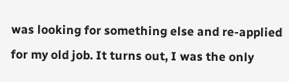was looking for something else and re-applied for my old job. It turns out, I was the only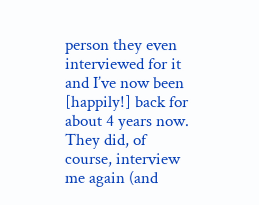person they even interviewed for it and I’ve now been [happily!] back for about 4 years now. They did, of course, interview me again (and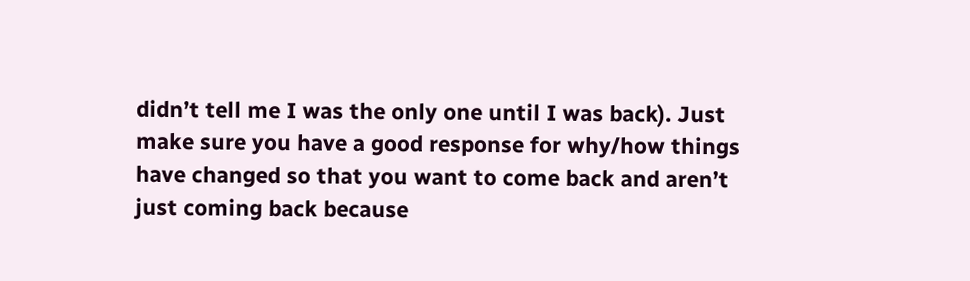didn’t tell me I was the only one until I was back). Just make sure you have a good response for why/how things have changed so that you want to come back and aren’t just coming back because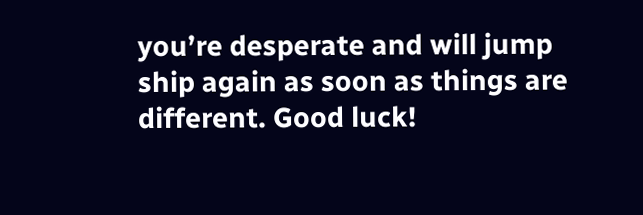you’re desperate and will jump ship again as soon as things are different. Good luck!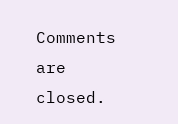Comments are closed.